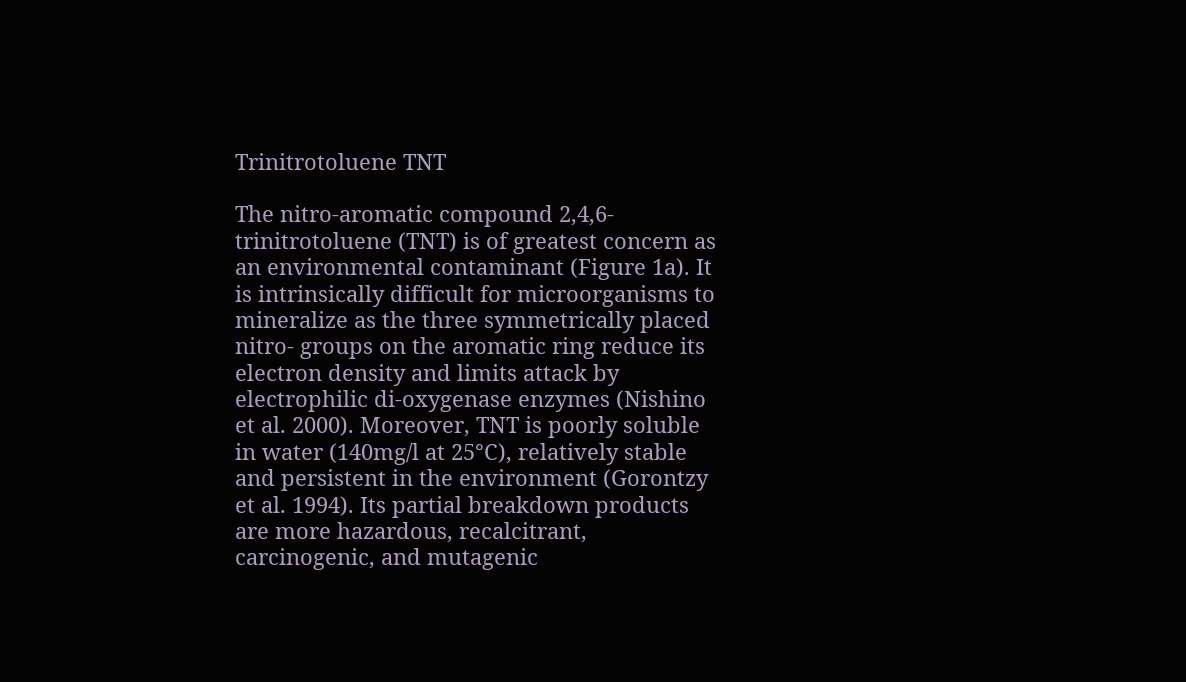Trinitrotoluene TNT

The nitro-aromatic compound 2,4,6-trinitrotoluene (TNT) is of greatest concern as an environmental contaminant (Figure 1a). It is intrinsically difficult for microorganisms to mineralize as the three symmetrically placed nitro- groups on the aromatic ring reduce its electron density and limits attack by electrophilic di-oxygenase enzymes (Nishino et al. 2000). Moreover, TNT is poorly soluble in water (140mg/l at 25°C), relatively stable and persistent in the environment (Gorontzy et al. 1994). Its partial breakdown products are more hazardous, recalcitrant, carcinogenic, and mutagenic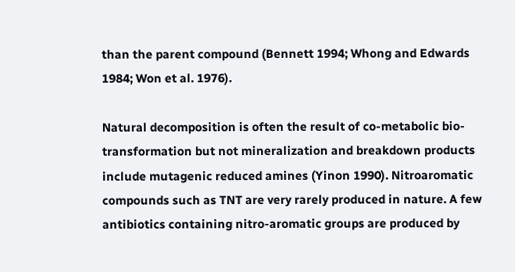than the parent compound (Bennett 1994; Whong and Edwards 1984; Won et al. 1976).

Natural decomposition is often the result of co-metabolic bio-transformation but not mineralization and breakdown products include mutagenic reduced amines (Yinon 1990). Nitroaromatic compounds such as TNT are very rarely produced in nature. A few antibiotics containing nitro-aromatic groups are produced by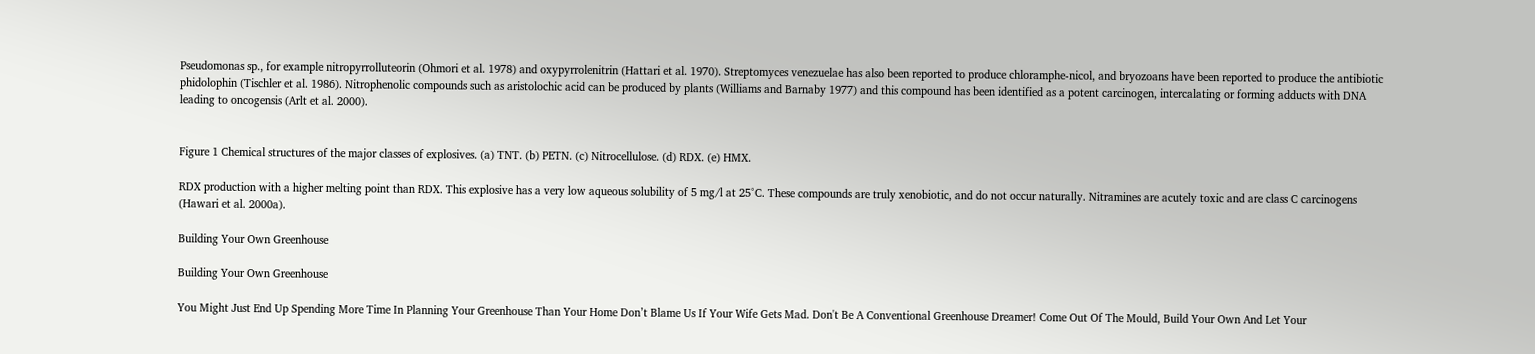Pseudomonas sp., for example nitropyrrolluteorin (Ohmori et al. 1978) and oxypyrrolenitrin (Hattari et al. 1970). Streptomyces venezuelae has also been reported to produce chloramphe-nicol, and bryozoans have been reported to produce the antibiotic phidolophin (Tischler et al. 1986). Nitrophenolic compounds such as aristolochic acid can be produced by plants (Williams and Barnaby 1977) and this compound has been identified as a potent carcinogen, intercalating or forming adducts with DNA leading to oncogensis (Arlt et al. 2000).


Figure 1 Chemical structures of the major classes of explosives. (a) TNT. (b) PETN. (c) Nitrocellulose. (d) RDX. (e) HMX.

RDX production with a higher melting point than RDX. This explosive has a very low aqueous solubility of 5 mg/l at 25°C. These compounds are truly xenobiotic, and do not occur naturally. Nitramines are acutely toxic and are class C carcinogens (Hawari et al. 2000a).

Building Your Own Greenhouse

Building Your Own Greenhouse

You Might Just End Up Spending More Time In Planning Your Greenhouse Than Your Home Don’t Blame Us If Your Wife Gets Mad. Don't Be A Conventional Greenhouse Dreamer! Come Out Of The Mould, Build Your Own And Let Your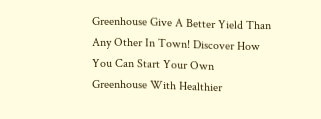Greenhouse Give A Better Yield Than Any Other In Town! Discover How You Can Start Your Own Greenhouse With Healthier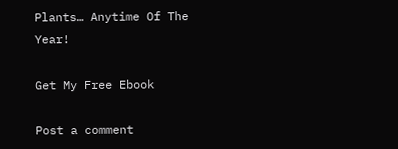Plants… Anytime Of The Year!

Get My Free Ebook

Post a comment